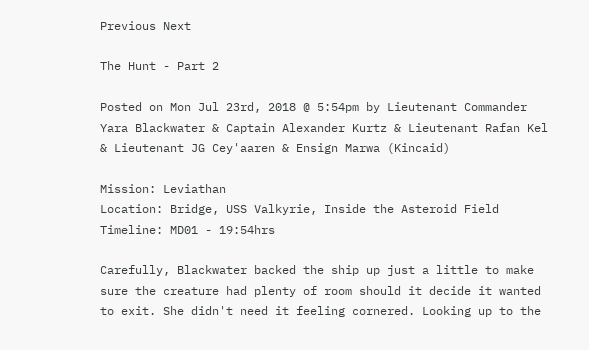Previous Next

The Hunt - Part 2

Posted on Mon Jul 23rd, 2018 @ 5:54pm by Lieutenant Commander Yara Blackwater & Captain Alexander Kurtz & Lieutenant Rafan Kel & Lieutenant JG Cey'aaren & Ensign Marwa (Kincaid)

Mission: Leviathan
Location: Bridge, USS Valkyrie, Inside the Asteroid Field
Timeline: MD01 - 19:54hrs

Carefully, Blackwater backed the ship up just a little to make sure the creature had plenty of room should it decide it wanted to exit. She didn't need it feeling cornered. Looking up to the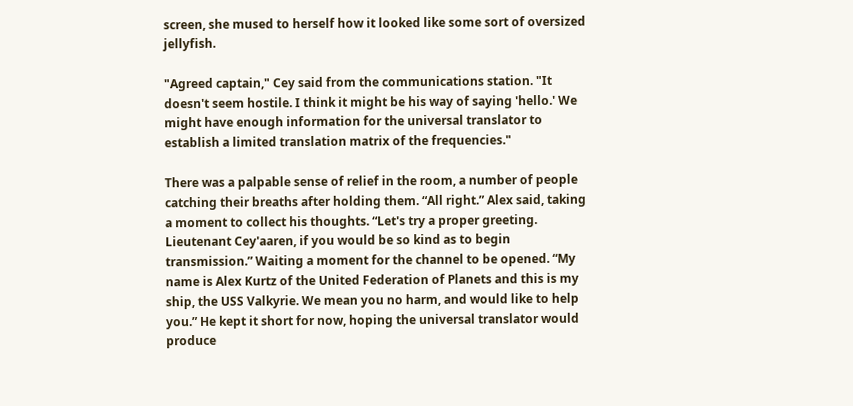screen, she mused to herself how it looked like some sort of oversized jellyfish.

"Agreed captain," Cey said from the communications station. "It doesn't seem hostile. I think it might be his way of saying 'hello.' We might have enough information for the universal translator to establish a limited translation matrix of the frequencies."

There was a palpable sense of relief in the room, a number of people catching their breaths after holding them. “All right.” Alex said, taking a moment to collect his thoughts. “Let's try a proper greeting. Lieutenant Cey'aaren, if you would be so kind as to begin transmission.” Waiting a moment for the channel to be opened. “My name is Alex Kurtz of the United Federation of Planets and this is my ship, the USS Valkyrie. We mean you no harm, and would like to help you.” He kept it short for now, hoping the universal translator would produce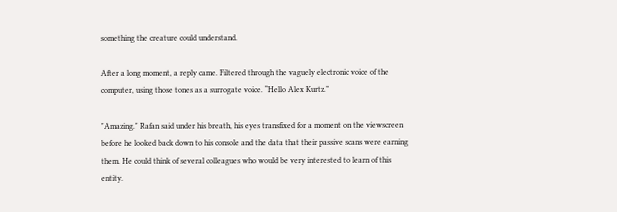something the creature could understand.

After a long moment, a reply came. Filtered through the vaguely electronic voice of the computer, using those tones as a surrogate voice. “Hello Alex Kurtz.”

"Amazing." Rafan said under his breath, his eyes transfixed for a moment on the viewscreen before he looked back down to his console and the data that their passive scans were earning them. He could think of several colleagues who would be very interested to learn of this entity.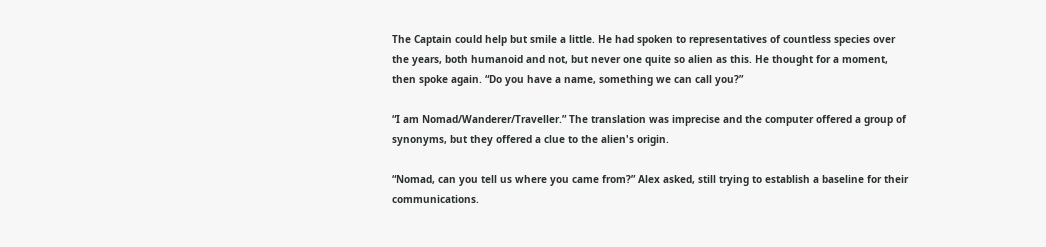The Captain could help but smile a little. He had spoken to representatives of countless species over the years, both humanoid and not, but never one quite so alien as this. He thought for a moment, then spoke again. “Do you have a name, something we can call you?”

“I am Nomad/Wanderer/Traveller.” The translation was imprecise and the computer offered a group of synonyms, but they offered a clue to the alien's origin.

“Nomad, can you tell us where you came from?” Alex asked, still trying to establish a baseline for their communications.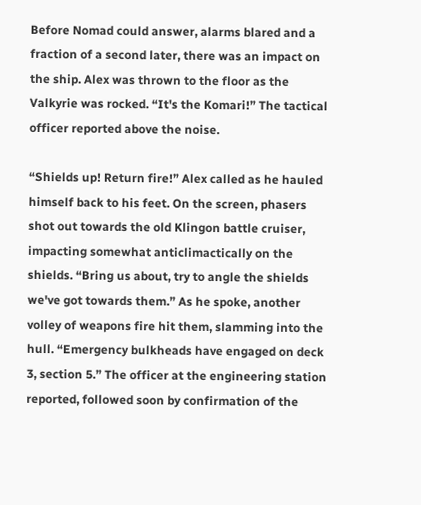Before Nomad could answer, alarms blared and a fraction of a second later, there was an impact on the ship. Alex was thrown to the floor as the Valkyrie was rocked. “It's the Komari!” The tactical officer reported above the noise.

“Shields up! Return fire!” Alex called as he hauled himself back to his feet. On the screen, phasers shot out towards the old Klingon battle cruiser, impacting somewhat anticlimactically on the shields. “Bring us about, try to angle the shields we've got towards them.” As he spoke, another volley of weapons fire hit them, slamming into the hull. “Emergency bulkheads have engaged on deck 3, section 5.” The officer at the engineering station reported, followed soon by confirmation of the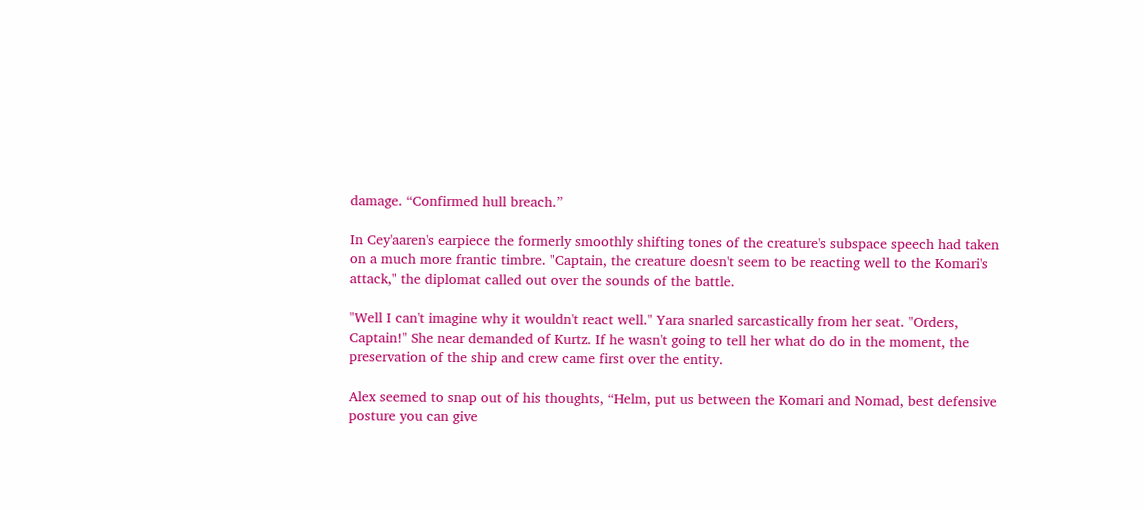damage. “Confirmed hull breach.”

In Cey'aaren's earpiece the formerly smoothly shifting tones of the creature's subspace speech had taken on a much more frantic timbre. "Captain, the creature doesn't seem to be reacting well to the Komari's attack," the diplomat called out over the sounds of the battle.

"Well I can't imagine why it wouldn't react well." Yara snarled sarcastically from her seat. "Orders, Captain!" She near demanded of Kurtz. If he wasn't going to tell her what do do in the moment, the preservation of the ship and crew came first over the entity.

Alex seemed to snap out of his thoughts, “Helm, put us between the Komari and Nomad, best defensive posture you can give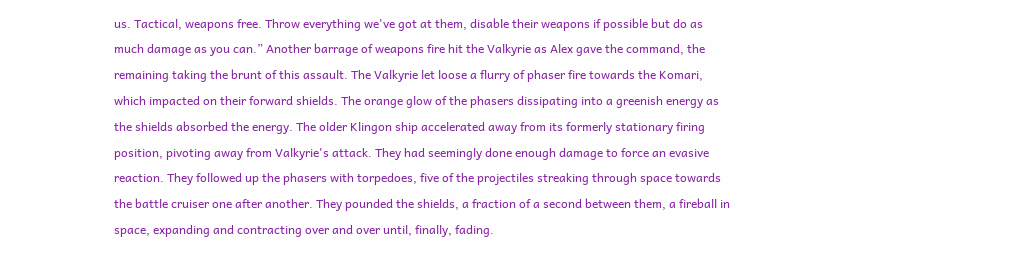us. Tactical, weapons free. Throw everything we've got at them, disable their weapons if possible but do as much damage as you can.” Another barrage of weapons fire hit the Valkyrie as Alex gave the command, the remaining taking the brunt of this assault. The Valkyrie let loose a flurry of phaser fire towards the Komari, which impacted on their forward shields. The orange glow of the phasers dissipating into a greenish energy as the shields absorbed the energy. The older Klingon ship accelerated away from its formerly stationary firing position, pivoting away from Valkyrie's attack. They had seemingly done enough damage to force an evasive reaction. They followed up the phasers with torpedoes, five of the projectiles streaking through space towards the battle cruiser one after another. They pounded the shields, a fraction of a second between them, a fireball in space, expanding and contracting over and over until, finally, fading.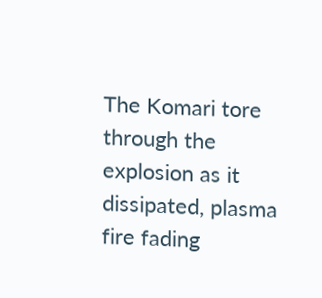The Komari tore through the explosion as it dissipated, plasma fire fading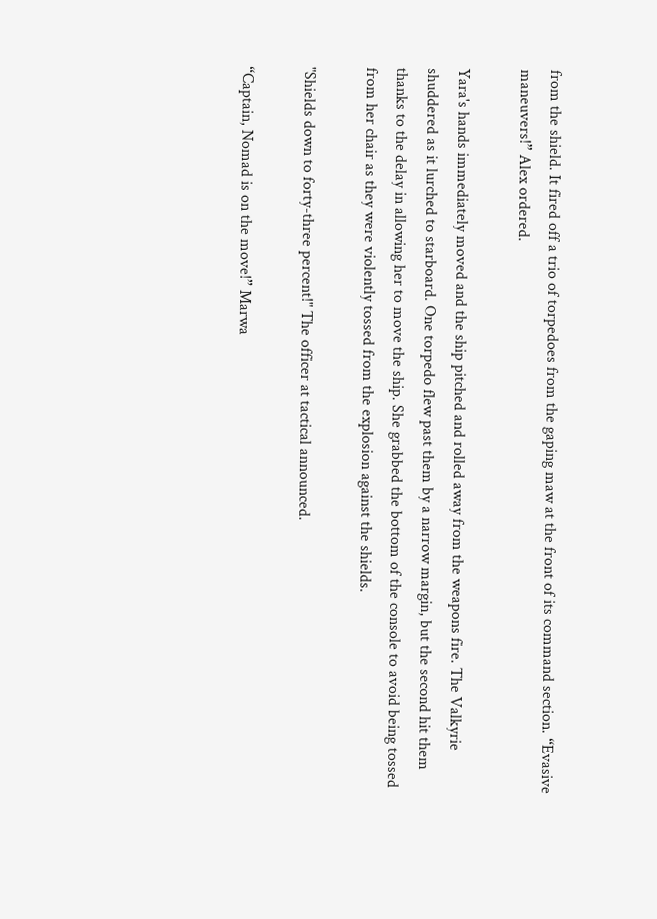from the shield. It fired off a trio of torpedoes from the gaping maw at the front of its command section. “Evasive maneuvers!” Alex ordered.

Yara's hands immediately moved and the ship pitched and rolled away from the weapons fire. The Valkyrie shuddered as it lurched to starboard. One torpedo flew past them by a narrow margin, but the second hit them thanks to the delay in allowing her to move the ship. She grabbed the bottom of the console to avoid being tossed from her chair as they were violently tossed from the explosion against the shields.

"Shields down to forty-three percent!" The officer at tactical announced.

“Captain, Nomad is on the move!” Marwa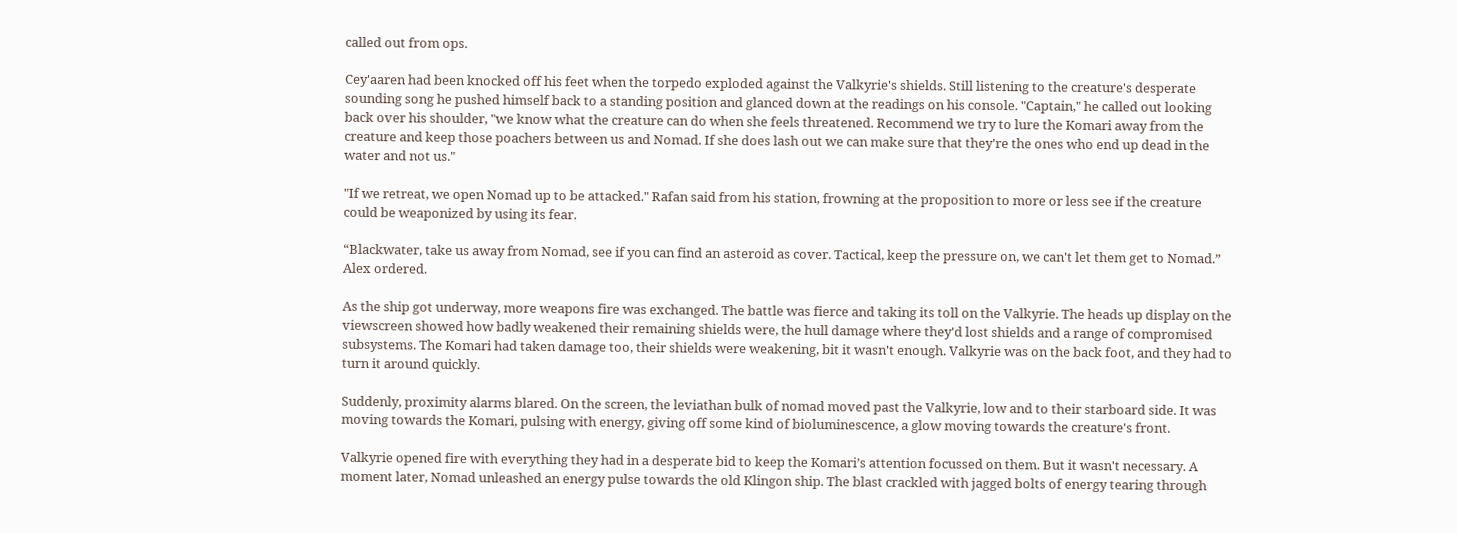called out from ops.

Cey'aaren had been knocked off his feet when the torpedo exploded against the Valkyrie's shields. Still listening to the creature's desperate sounding song he pushed himself back to a standing position and glanced down at the readings on his console. "Captain," he called out looking back over his shoulder, "we know what the creature can do when she feels threatened. Recommend we try to lure the Komari away from the creature and keep those poachers between us and Nomad. If she does lash out we can make sure that they're the ones who end up dead in the water and not us."

"If we retreat, we open Nomad up to be attacked." Rafan said from his station, frowning at the proposition to more or less see if the creature could be weaponized by using its fear.

“Blackwater, take us away from Nomad, see if you can find an asteroid as cover. Tactical, keep the pressure on, we can't let them get to Nomad.” Alex ordered.

As the ship got underway, more weapons fire was exchanged. The battle was fierce and taking its toll on the Valkyrie. The heads up display on the viewscreen showed how badly weakened their remaining shields were, the hull damage where they'd lost shields and a range of compromised subsystems. The Komari had taken damage too, their shields were weakening, bit it wasn't enough. Valkyrie was on the back foot, and they had to turn it around quickly.

Suddenly, proximity alarms blared. On the screen, the leviathan bulk of nomad moved past the Valkyrie, low and to their starboard side. It was moving towards the Komari, pulsing with energy, giving off some kind of bioluminescence, a glow moving towards the creature's front.

Valkyrie opened fire with everything they had in a desperate bid to keep the Komari’s attention focussed on them. But it wasn't necessary. A moment later, Nomad unleashed an energy pulse towards the old Klingon ship. The blast crackled with jagged bolts of energy tearing through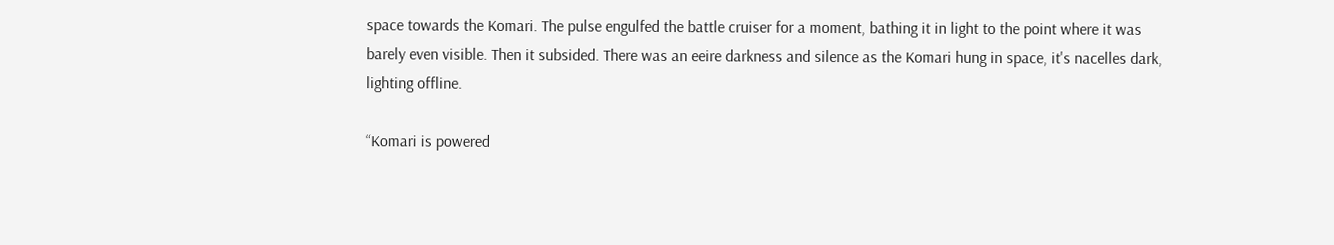space towards the Komari. The pulse engulfed the battle cruiser for a moment, bathing it in light to the point where it was barely even visible. Then it subsided. There was an eeire darkness and silence as the Komari hung in space, it's nacelles dark, lighting offline.

“Komari is powered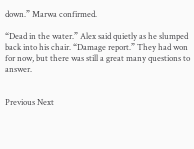down.” Marwa confirmed.

“Dead in the water.” Alex said quietly as he slumped back into his chair. “Damage report.” They had won for now, but there was still a great many questions to answer.


Previous Next